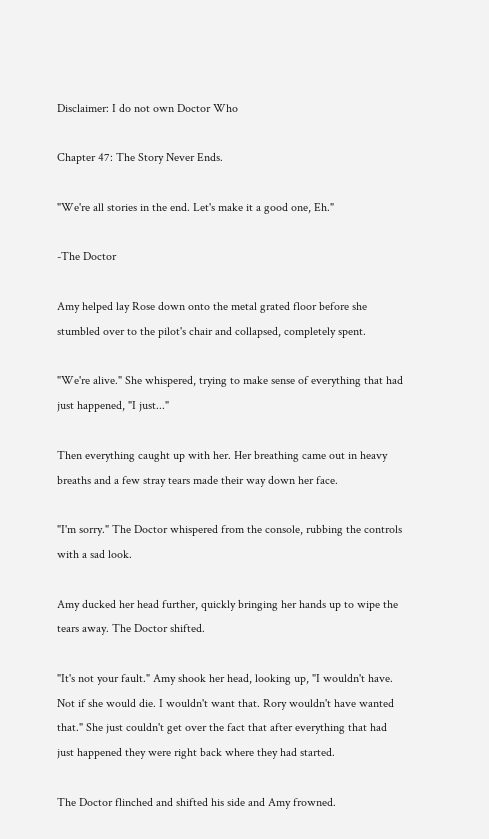Disclaimer: I do not own Doctor Who

Chapter 47: The Story Never Ends.

"We're all stories in the end. Let's make it a good one, Eh."

-The Doctor

Amy helped lay Rose down onto the metal grated floor before she stumbled over to the pilot's chair and collapsed, completely spent.

"We're alive." She whispered, trying to make sense of everything that had just happened, "I just..."

Then everything caught up with her. Her breathing came out in heavy breaths and a few stray tears made their way down her face.

"I'm sorry." The Doctor whispered from the console, rubbing the controls with a sad look.

Amy ducked her head further, quickly bringing her hands up to wipe the tears away. The Doctor shifted.

"It's not your fault." Amy shook her head, looking up, "I wouldn't have. Not if she would die. I wouldn't want that. Rory wouldn't have wanted that." She just couldn't get over the fact that after everything that had just happened they were right back where they had started.

The Doctor flinched and shifted his side and Amy frowned.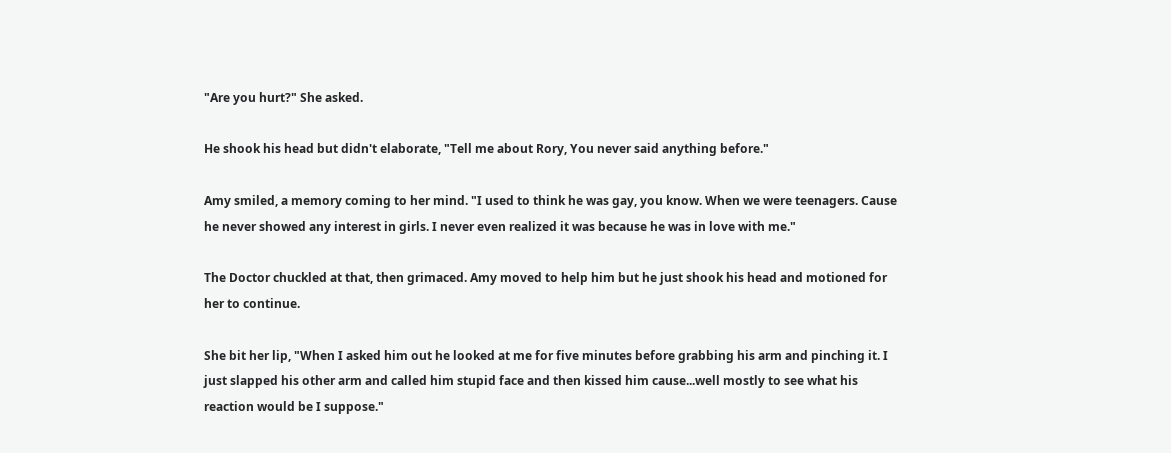"Are you hurt?" She asked.

He shook his head but didn't elaborate, "Tell me about Rory, You never said anything before."

Amy smiled, a memory coming to her mind. "I used to think he was gay, you know. When we were teenagers. Cause he never showed any interest in girls. I never even realized it was because he was in love with me."

The Doctor chuckled at that, then grimaced. Amy moved to help him but he just shook his head and motioned for her to continue.

She bit her lip, "When I asked him out he looked at me for five minutes before grabbing his arm and pinching it. I just slapped his other arm and called him stupid face and then kissed him cause...well mostly to see what his reaction would be I suppose."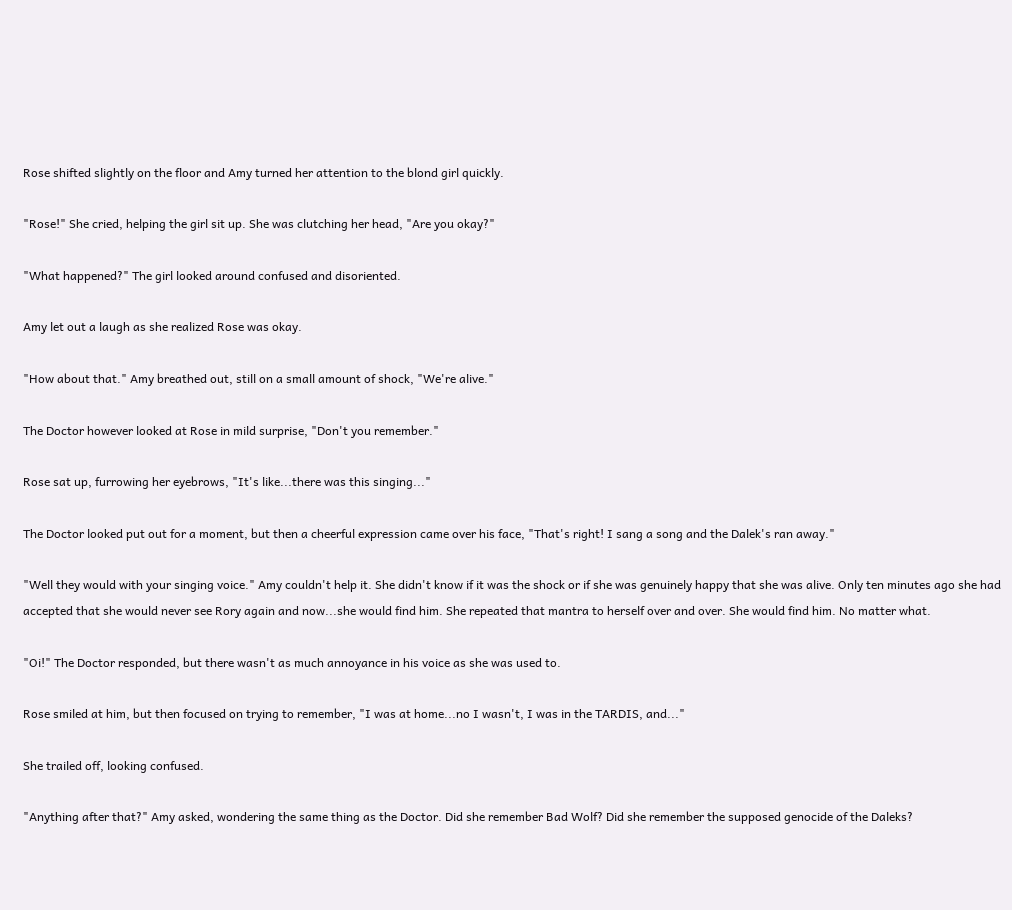Rose shifted slightly on the floor and Amy turned her attention to the blond girl quickly.

"Rose!" She cried, helping the girl sit up. She was clutching her head, "Are you okay?"

"What happened?" The girl looked around confused and disoriented.

Amy let out a laugh as she realized Rose was okay.

"How about that." Amy breathed out, still on a small amount of shock, "We're alive."

The Doctor however looked at Rose in mild surprise, "Don't you remember."

Rose sat up, furrowing her eyebrows, "It's like...there was this singing..."

The Doctor looked put out for a moment, but then a cheerful expression came over his face, "That's right! I sang a song and the Dalek's ran away."

"Well they would with your singing voice." Amy couldn't help it. She didn't know if it was the shock or if she was genuinely happy that she was alive. Only ten minutes ago she had accepted that she would never see Rory again and now...she would find him. She repeated that mantra to herself over and over. She would find him. No matter what.

"Oi!" The Doctor responded, but there wasn't as much annoyance in his voice as she was used to.

Rose smiled at him, but then focused on trying to remember, "I was at home...no I wasn't, I was in the TARDIS, and..."

She trailed off, looking confused.

"Anything after that?" Amy asked, wondering the same thing as the Doctor. Did she remember Bad Wolf? Did she remember the supposed genocide of the Daleks?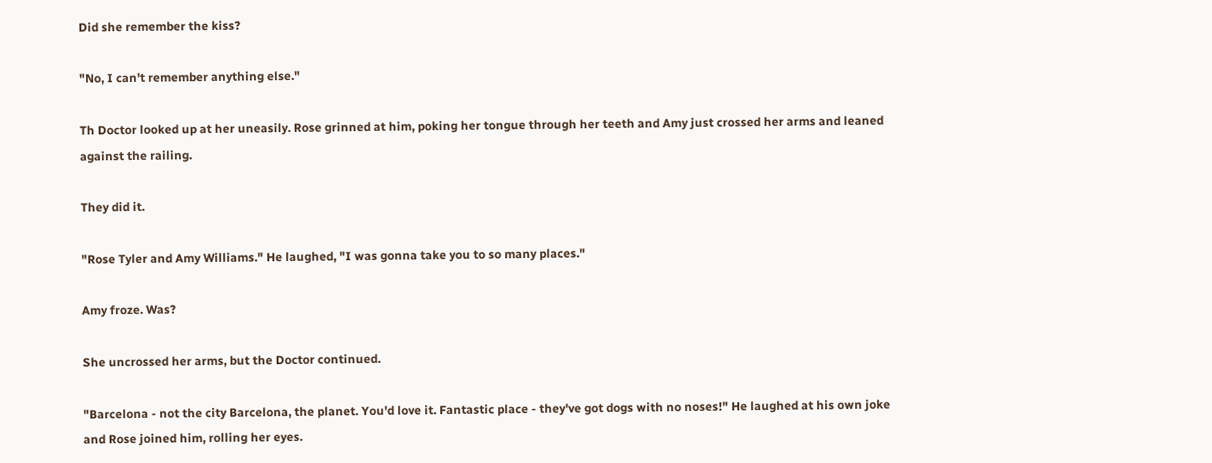Did she remember the kiss?

"No, I can't remember anything else."

Th Doctor looked up at her uneasily. Rose grinned at him, poking her tongue through her teeth and Amy just crossed her arms and leaned against the railing.

They did it.

"Rose Tyler and Amy Williams." He laughed, "I was gonna take you to so many places."

Amy froze. Was?

She uncrossed her arms, but the Doctor continued.

"Barcelona - not the city Barcelona, the planet. You'd love it. Fantastic place - they've got dogs with no noses!" He laughed at his own joke and Rose joined him, rolling her eyes.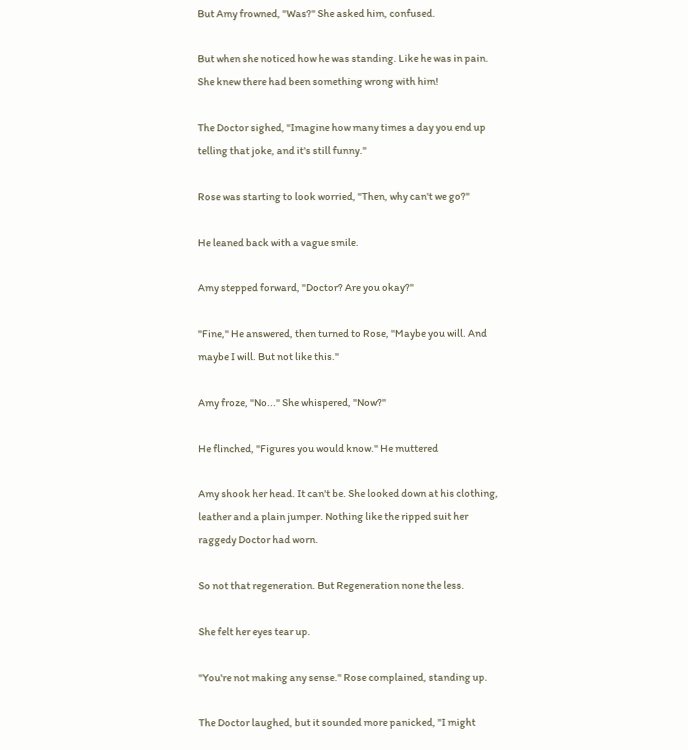But Amy frowned, "Was?" She asked him, confused.

But when she noticed how he was standing. Like he was in pain. She knew there had been something wrong with him!

The Doctor sighed, "Imagine how many times a day you end up telling that joke, and it's still funny."

Rose was starting to look worried, "Then, why can't we go?"

He leaned back with a vague smile.

Amy stepped forward, "Doctor? Are you okay?"

"Fine," He answered, then turned to Rose, "Maybe you will. And maybe I will. But not like this."

Amy froze, "No..." She whispered, "Now?"

He flinched, "Figures you would know." He muttered

Amy shook her head. It can't be. She looked down at his clothing, leather and a plain jumper. Nothing like the ripped suit her raggedy Doctor had worn.

So not that regeneration. But Regeneration none the less.

She felt her eyes tear up.

"You're not making any sense." Rose complained, standing up.

The Doctor laughed, but it sounded more panicked, "I might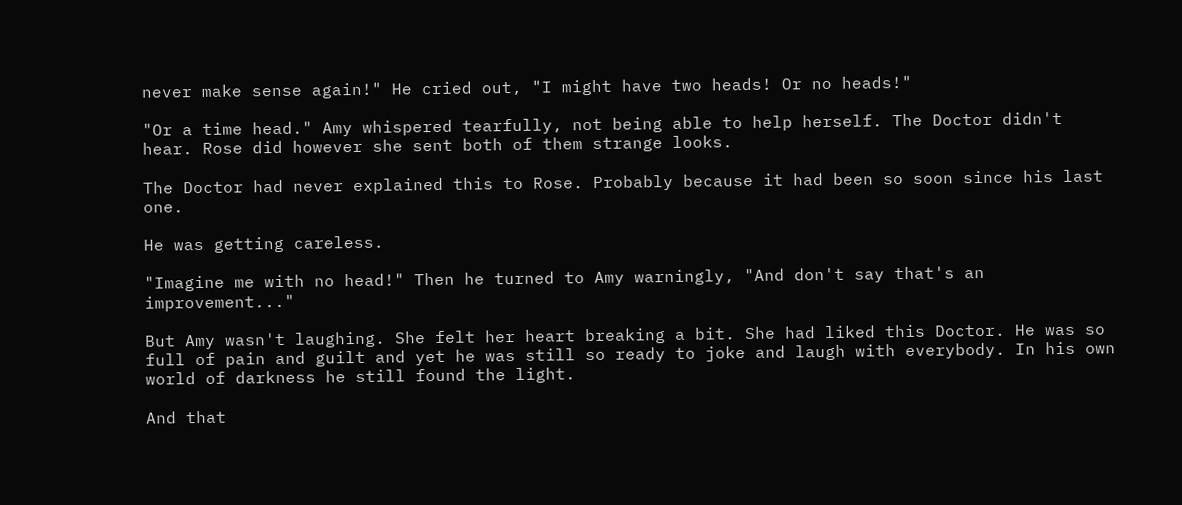never make sense again!" He cried out, "I might have two heads! Or no heads!"

"Or a time head." Amy whispered tearfully, not being able to help herself. The Doctor didn't hear. Rose did however she sent both of them strange looks.

The Doctor had never explained this to Rose. Probably because it had been so soon since his last one.

He was getting careless.

"Imagine me with no head!" Then he turned to Amy warningly, "And don't say that's an improvement..."

But Amy wasn't laughing. She felt her heart breaking a bit. She had liked this Doctor. He was so full of pain and guilt and yet he was still so ready to joke and laugh with everybody. In his own world of darkness he still found the light.

And that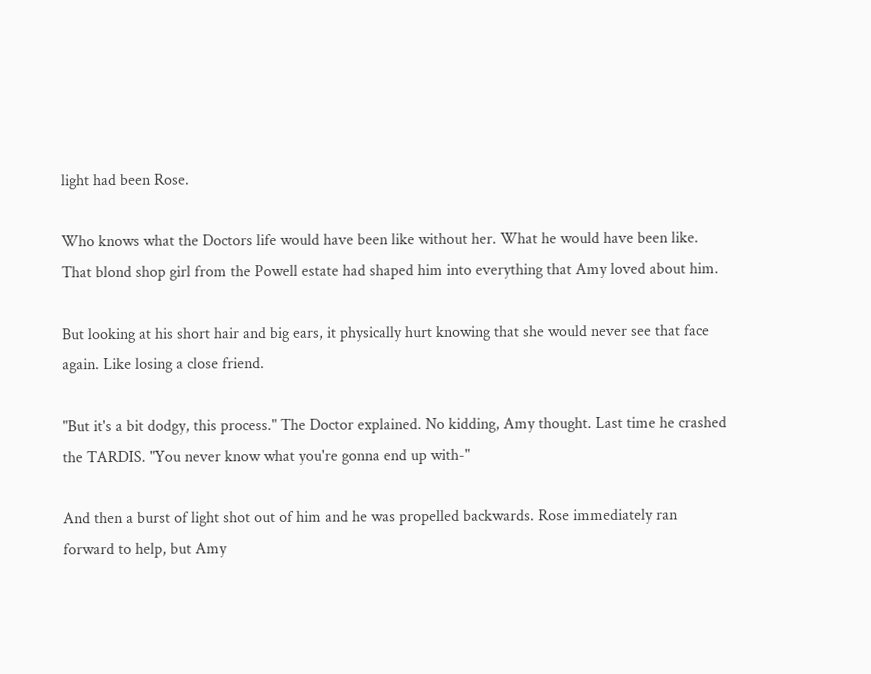light had been Rose.

Who knows what the Doctors life would have been like without her. What he would have been like. That blond shop girl from the Powell estate had shaped him into everything that Amy loved about him.

But looking at his short hair and big ears, it physically hurt knowing that she would never see that face again. Like losing a close friend.

"But it's a bit dodgy, this process." The Doctor explained. No kidding, Amy thought. Last time he crashed the TARDIS. "You never know what you're gonna end up with-"

And then a burst of light shot out of him and he was propelled backwards. Rose immediately ran forward to help, but Amy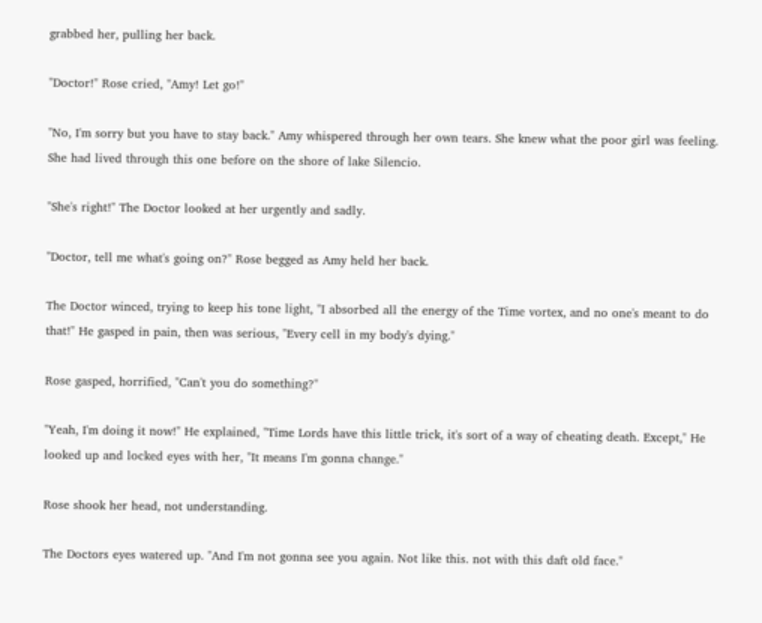grabbed her, pulling her back.

"Doctor!" Rose cried, "Amy! Let go!"

"No, I'm sorry but you have to stay back." Amy whispered through her own tears. She knew what the poor girl was feeling. She had lived through this one before on the shore of lake Silencio.

"She's right!" The Doctor looked at her urgently and sadly.

"Doctor, tell me what's going on?" Rose begged as Amy held her back.

The Doctor winced, trying to keep his tone light, "I absorbed all the energy of the Time vortex, and no one's meant to do that!" He gasped in pain, then was serious, "Every cell in my body's dying."

Rose gasped, horrified, "Can't you do something?"

"Yeah, I'm doing it now!" He explained, "Time Lords have this little trick, it's sort of a way of cheating death. Except," He looked up and locked eyes with her, "It means I'm gonna change."

Rose shook her head, not understanding.

The Doctors eyes watered up. "And I'm not gonna see you again. Not like this. not with this daft old face."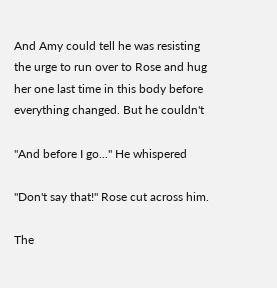And Amy could tell he was resisting the urge to run over to Rose and hug her one last time in this body before everything changed. But he couldn't

"And before I go..." He whispered

"Don't say that!" Rose cut across him.

The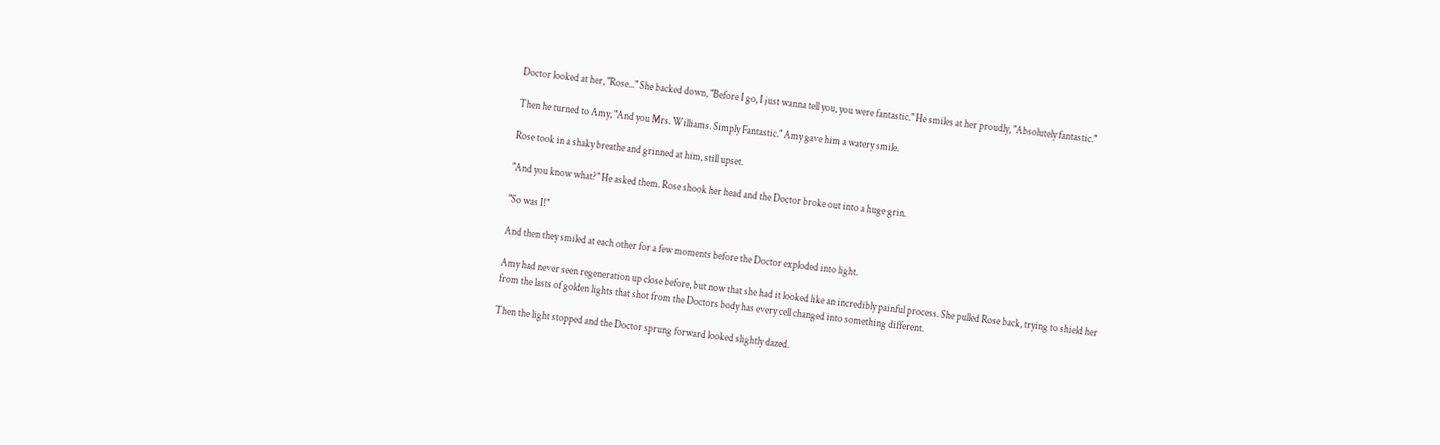Doctor looked at her, "Rose..." She backed down, "Before I go, I just wanna tell you, you were fantastic." He smiles at her proudly, "Absolutely fantastic."

Then he turned to Amy, "And you Mrs. Williams. Simply Fantastic." Amy gave him a watery smile.

Rose took in a shaky breathe and grinned at him, still upset.

"And you know what?" He asked them. Rose shook her head and the Doctor broke out into a huge grin.

"So was I!"

And then they smiled at each other for a few moments before the Doctor exploded into light.

Amy had never seen regeneration up close before, but now that she had it looked like an incredibly painful process. She pulled Rose back, trying to shield her from the lasts of golden lights that shot from the Doctors body has every cell changed into something different.

Then the light stopped and the Doctor sprung forward looked slightly dazed.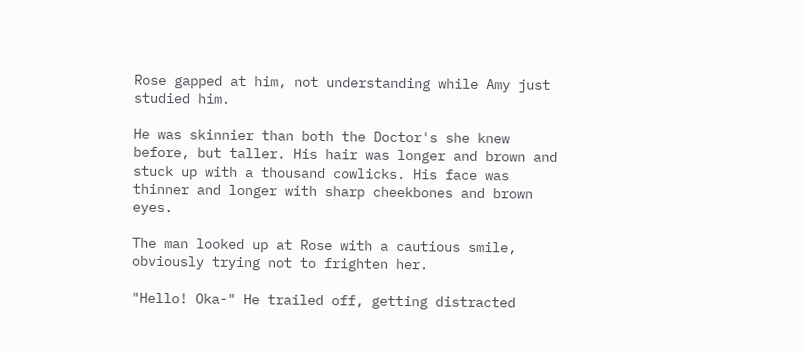Rose gapped at him, not understanding while Amy just studied him.

He was skinnier than both the Doctor's she knew before, but taller. His hair was longer and brown and stuck up with a thousand cowlicks. His face was thinner and longer with sharp cheekbones and brown eyes.

The man looked up at Rose with a cautious smile, obviously trying not to frighten her.

"Hello! Oka-" He trailed off, getting distracted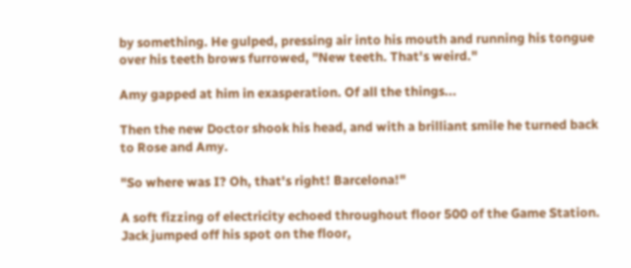by something. He gulped, pressing air into his mouth and running his tongue over his teeth brows furrowed, "New teeth. That's weird."

Amy gapped at him in exasperation. Of all the things...

Then the new Doctor shook his head, and with a brilliant smile he turned back to Rose and Amy.

"So where was I? Oh, that's right! Barcelona!"

A soft fizzing of electricity echoed throughout floor 500 of the Game Station. Jack jumped off his spot on the floor,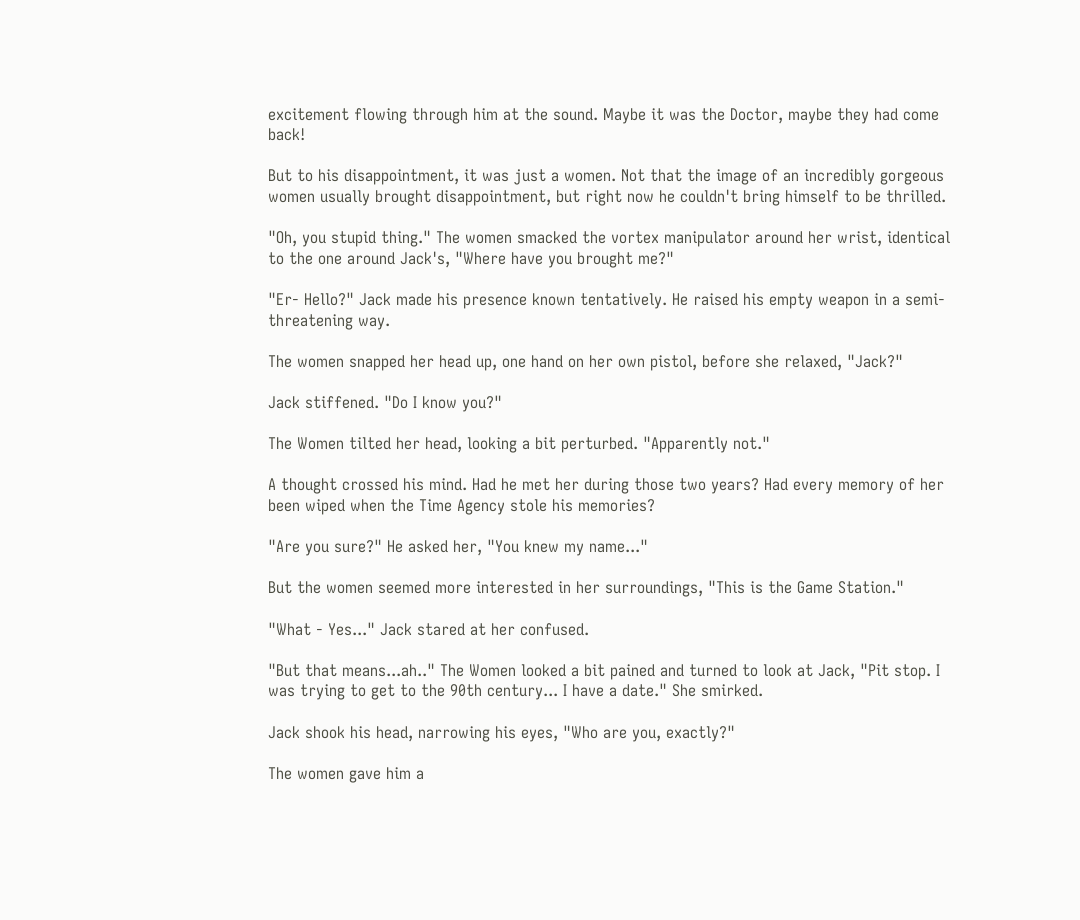excitement flowing through him at the sound. Maybe it was the Doctor, maybe they had come back!

But to his disappointment, it was just a women. Not that the image of an incredibly gorgeous women usually brought disappointment, but right now he couldn't bring himself to be thrilled.

"Oh, you stupid thing." The women smacked the vortex manipulator around her wrist, identical to the one around Jack's, "Where have you brought me?"

"Er- Hello?" Jack made his presence known tentatively. He raised his empty weapon in a semi-threatening way.

The women snapped her head up, one hand on her own pistol, before she relaxed, "Jack?"

Jack stiffened. "Do I know you?"

The Women tilted her head, looking a bit perturbed. "Apparently not."

A thought crossed his mind. Had he met her during those two years? Had every memory of her been wiped when the Time Agency stole his memories?

"Are you sure?" He asked her, "You knew my name..."

But the women seemed more interested in her surroundings, "This is the Game Station."

"What - Yes..." Jack stared at her confused.

"But that means...ah.." The Women looked a bit pained and turned to look at Jack, "Pit stop. I was trying to get to the 90th century... I have a date." She smirked.

Jack shook his head, narrowing his eyes, "Who are you, exactly?"

The women gave him a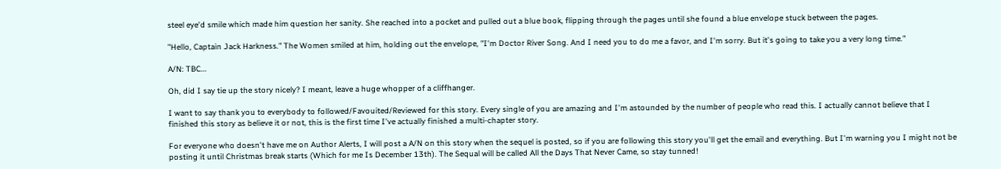steel eye'd smile which made him question her sanity. She reached into a pocket and pulled out a blue book, flipping through the pages until she found a blue envelope stuck between the pages.

"Hello, Captain Jack Harkness." The Women smiled at him, holding out the envelope, "I'm Doctor River Song. And I need you to do me a favor, and I'm sorry. But it's going to take you a very long time."

A/N: TBC...

Oh, did I say tie up the story nicely? I meant, leave a huge whopper of a cliffhanger.

I want to say thank you to everybody to followed/Favouited/Reviewed for this story. Every single of you are amazing and I'm astounded by the number of people who read this. I actually cannot believe that I finished this story as believe it or not, this is the first time I've actually finished a multi-chapter story.

For everyone who doesn't have me on Author Alerts, I will post a A/N on this story when the sequel is posted, so if you are following this story you'll get the email and everything. But I'm warning you I might not be posting it until Christmas break starts (Which for me Is December 13th). The Sequal will be called All the Days That Never Came, so stay tunned!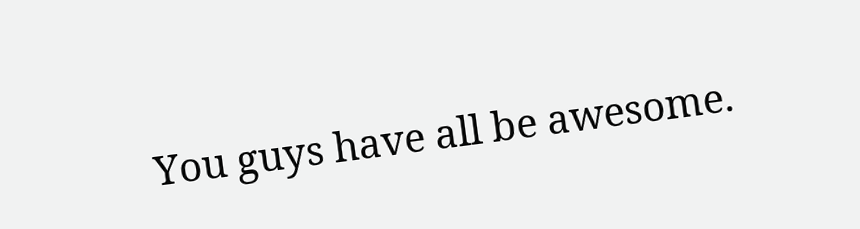You guys have all be awesome.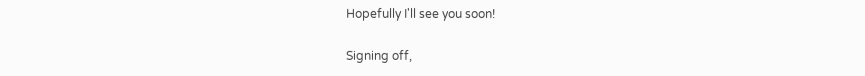Hopefully I'll see you soon!

Signing off,